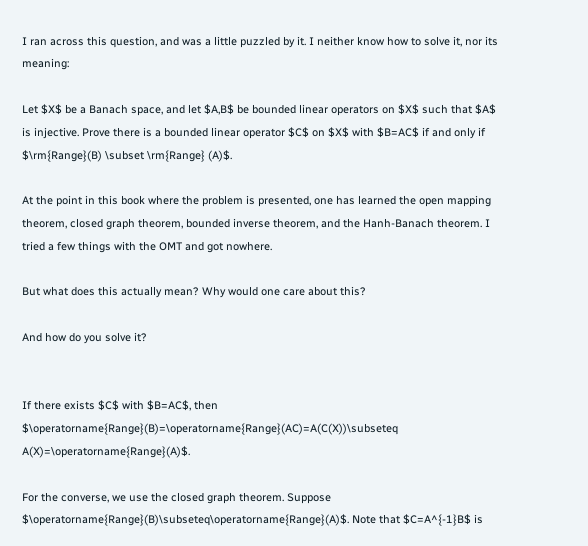I ran across this question, and was a little puzzled by it. I neither know how to solve it, nor its meaning:

Let $X$ be a Banach space, and let $A,B$ be bounded linear operators on $X$ such that $A$ is injective. Prove there is a bounded linear operator $C$ on $X$ with $B=AC$ if and only if $\rm{Range}(B) \subset \rm{Range} (A)$.

At the point in this book where the problem is presented, one has learned the open mapping theorem, closed graph theorem, bounded inverse theorem, and the Hanh-Banach theorem. I tried a few things with the OMT and got nowhere.

But what does this actually mean? Why would one care about this?

And how do you solve it?


If there exists $C$ with $B=AC$, then $\operatorname{Range}(B)=\operatorname{Range}(AC)=A(C(X))\subseteq A(X)=\operatorname{Range}(A)$.

For the converse, we use the closed graph theorem. Suppose $\operatorname{Range}(B)\subseteq\operatorname{Range}(A)$. Note that $C=A^{-1}B$ is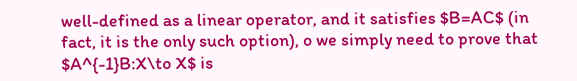well-defined as a linear operator, and it satisfies $B=AC$ (in fact, it is the only such option), o we simply need to prove that $A^{-1}B:X\to X$ is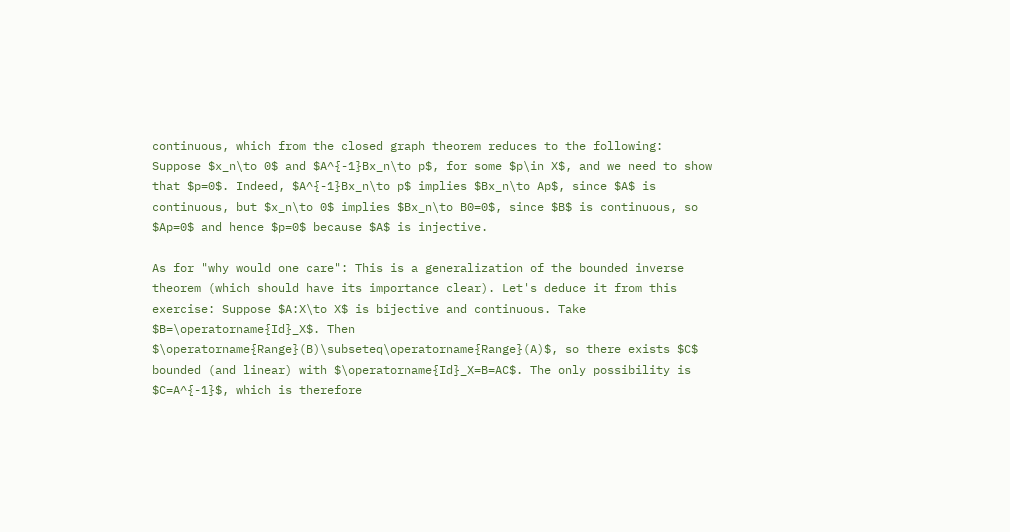continuous, which from the closed graph theorem reduces to the following: Suppose $x_n\to 0$ and $A^{-1}Bx_n\to p$, for some $p\in X$, and we need to show that $p=0$. Indeed, $A^{-1}Bx_n\to p$ implies $Bx_n\to Ap$, since $A$ is continuous, but $x_n\to 0$ implies $Bx_n\to B0=0$, since $B$ is continuous, so $Ap=0$ and hence $p=0$ because $A$ is injective.

As for "why would one care": This is a generalization of the bounded inverse theorem (which should have its importance clear). Let's deduce it from this exercise: Suppose $A:X\to X$ is bijective and continuous. Take $B=\operatorname{Id}_X$. Then $\operatorname{Range}(B)\subseteq\operatorname{Range}(A)$, so there exists $C$ bounded (and linear) with $\operatorname{Id}_X=B=AC$. The only possibility is $C=A^{-1}$, which is therefore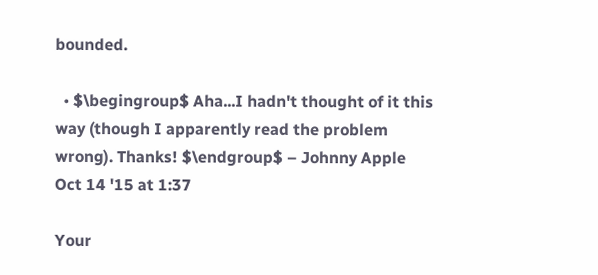bounded.

  • $\begingroup$ Aha...I hadn't thought of it this way (though I apparently read the problem wrong). Thanks! $\endgroup$ – Johnny Apple Oct 14 '15 at 1:37

Your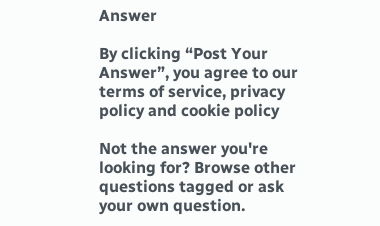Answer

By clicking “Post Your Answer”, you agree to our terms of service, privacy policy and cookie policy

Not the answer you're looking for? Browse other questions tagged or ask your own question.